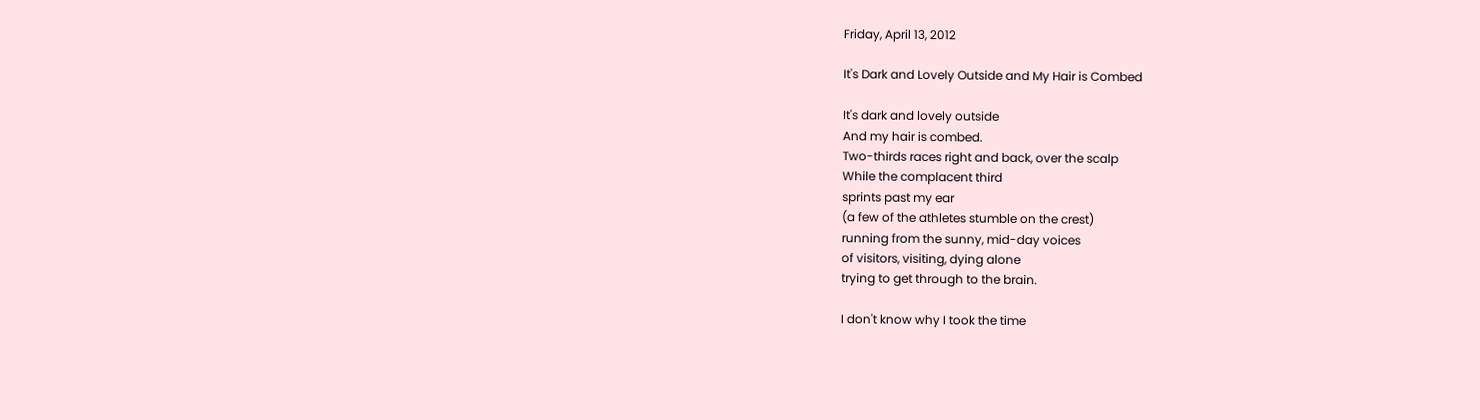Friday, April 13, 2012

It's Dark and Lovely Outside and My Hair is Combed

It's dark and lovely outside
And my hair is combed.
Two-thirds races right and back, over the scalp
While the complacent third
sprints past my ear
(a few of the athletes stumble on the crest)
running from the sunny, mid-day voices
of visitors, visiting, dying alone
trying to get through to the brain.

I don't know why I took the time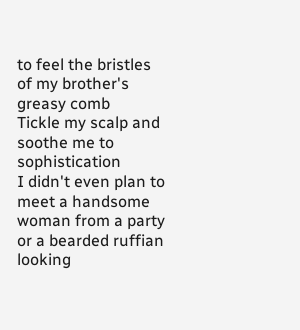to feel the bristles of my brother's greasy comb
Tickle my scalp and soothe me to sophistication
I didn't even plan to meet a handsome woman from a party
or a bearded ruffian
looking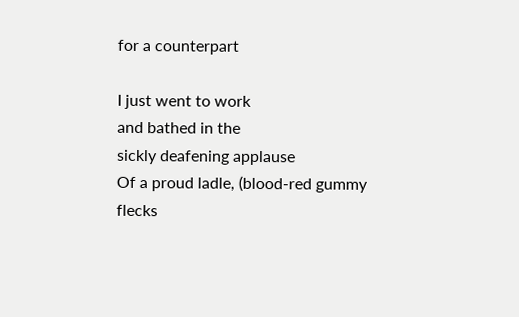for a counterpart

I just went to work
and bathed in the
sickly deafening applause
Of a proud ladle, (blood-red gummy flecks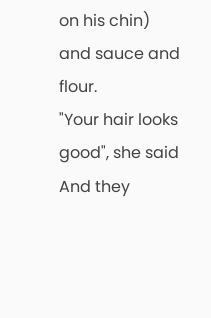on his chin)
and sauce and flour.
"Your hair looks good", she said
And they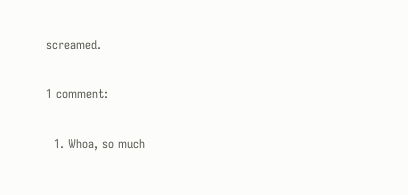screamed.

1 comment:

  1. Whoa, so much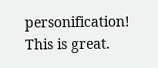personification! This is great.